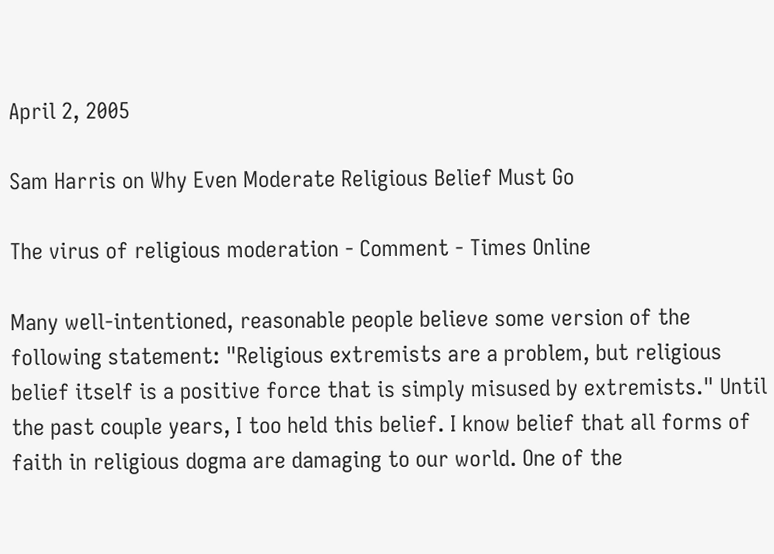April 2, 2005

Sam Harris on Why Even Moderate Religious Belief Must Go

The virus of religious moderation - Comment - Times Online

Many well-intentioned, reasonable people believe some version of the following statement: "Religious extremists are a problem, but religious belief itself is a positive force that is simply misused by extremists." Until the past couple years, I too held this belief. I know belief that all forms of faith in religious dogma are damaging to our world. One of the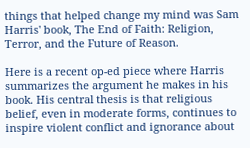things that helped change my mind was Sam Harris' book, The End of Faith: Religion, Terror, and the Future of Reason.

Here is a recent op-ed piece where Harris summarizes the argument he makes in his book. His central thesis is that religious belief, even in moderate forms, continues to inspire violent conflict and ignorance about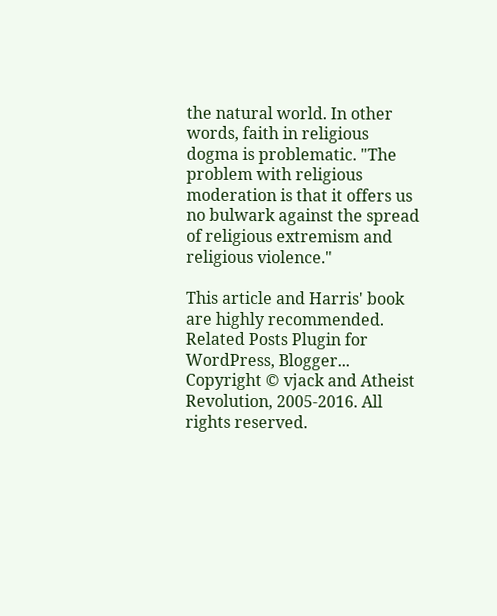the natural world. In other words, faith in religious dogma is problematic. "The problem with religious moderation is that it offers us no bulwark against the spread of religious extremism and religious violence."

This article and Harris' book are highly recommended.
Related Posts Plugin for WordPress, Blogger...
Copyright © vjack and Atheist Revolution, 2005-2016. All rights reserved.